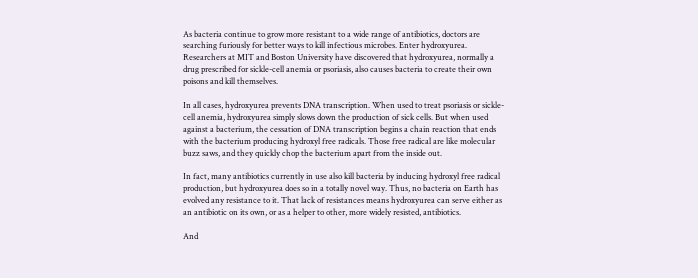As bacteria continue to grow more resistant to a wide range of antibiotics, doctors are searching furiously for better ways to kill infectious microbes. Enter hydroxyurea. Researchers at MIT and Boston University have discovered that hydroxyurea, normally a drug prescribed for sickle-cell anemia or psoriasis, also causes bacteria to create their own poisons and kill themselves.

In all cases, hydroxyurea prevents DNA transcription. When used to treat psoriasis or sickle-cell anemia, hydroxyurea simply slows down the production of sick cells. But when used against a bacterium, the cessation of DNA transcription begins a chain reaction that ends with the bacterium producing hydroxyl free radicals. Those free radical are like molecular buzz saws, and they quickly chop the bacterium apart from the inside out.

In fact, many antibiotics currently in use also kill bacteria by inducing hydroxyl free radical production, but hydroxyurea does so in a totally novel way. Thus, no bacteria on Earth has evolved any resistance to it. That lack of resistances means hydroxyurea can serve either as an antibiotic on its own, or as a helper to other, more widely resisted, antibiotics.

And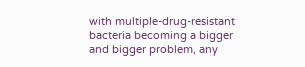with multiple-drug-resistant bacteria becoming a bigger and bigger problem, any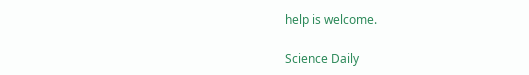help is welcome.

Science Daily